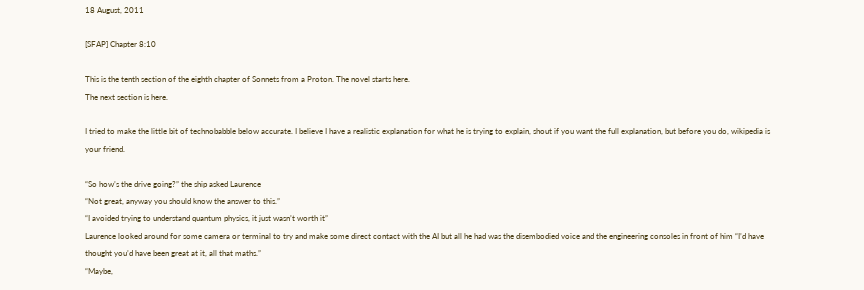18 August, 2011

[SFAP] Chapter 8:10

This is the tenth section of the eighth chapter of Sonnets from a Proton. The novel starts here.
The next section is here.

I tried to make the little bit of technobabble below accurate. I believe I have a realistic explanation for what he is trying to explain, shout if you want the full explanation, but before you do, wikipedia is your friend.

“So how’s the drive going?” the ship asked Laurence
“Not great, anyway you should know the answer to this.”
“I avoided trying to understand quantum physics, it just wasn’t worth it”
Laurence looked around for some camera or terminal to try and make some direct contact with the AI but all he had was the disembodied voice and the engineering consoles in front of him “I’d have thought you’d have been great at it, all that maths.”
“Maybe,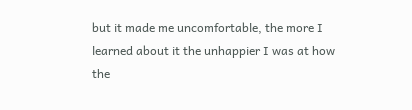but it made me uncomfortable, the more I learned about it the unhappier I was at how the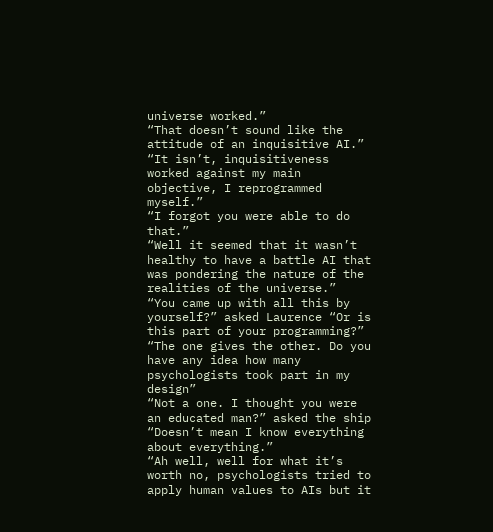universe worked.”
“That doesn’t sound like the attitude of an inquisitive AI.”
“It isn’t, inquisitiveness worked against my main objective, I reprogrammed myself.”
“I forgot you were able to do that.”
“Well it seemed that it wasn’t healthy to have a battle AI that was pondering the nature of the realities of the universe.”
“You came up with all this by yourself?” asked Laurence “Or is this part of your programming?”
“The one gives the other. Do you have any idea how many psychologists took part in my design”
“Not a one. I thought you were an educated man?” asked the ship
“Doesn’t mean I know everything about everything.”
“Ah well, well for what it’s worth no, psychologists tried to apply human values to AIs but it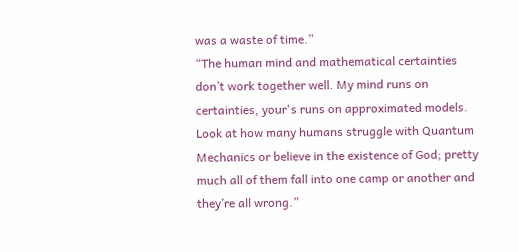was a waste of time.”
“The human mind and mathematical certainties don’t work together well. My mind runs on certainties, your's runs on approximated models. Look at how many humans struggle with Quantum Mechanics or believe in the existence of God; pretty much all of them fall into one camp or another and they’re all wrong.”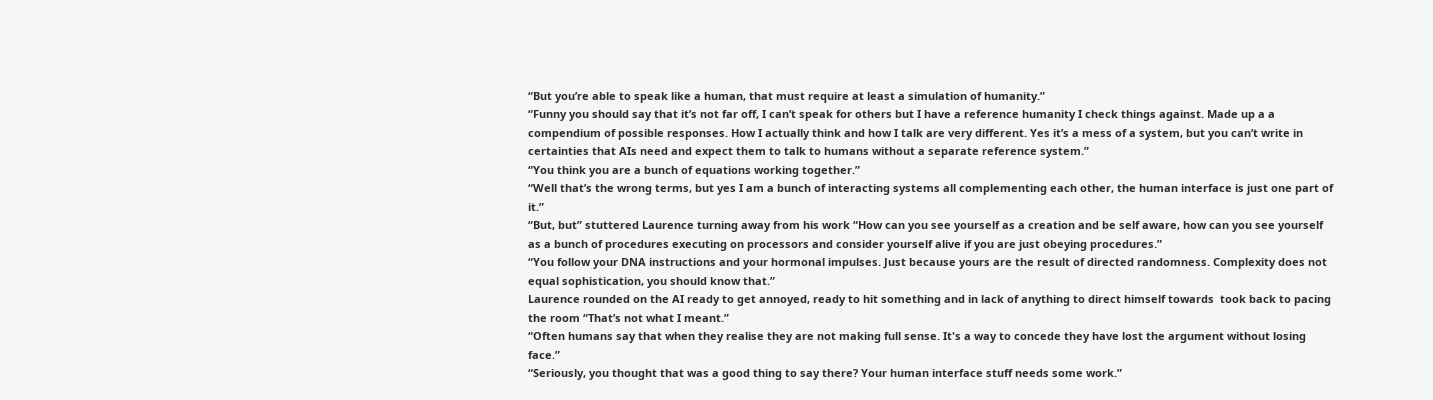“But you’re able to speak like a human, that must require at least a simulation of humanity.”
“Funny you should say that it’s not far off, I can’t speak for others but I have a reference humanity I check things against. Made up a a compendium of possible responses. How I actually think and how I talk are very different. Yes it’s a mess of a system, but you can’t write in certainties that AIs need and expect them to talk to humans without a separate reference system.”
“You think you are a bunch of equations working together.”
“Well that’s the wrong terms, but yes I am a bunch of interacting systems all complementing each other, the human interface is just one part of it.”
“But, but” stuttered Laurence turning away from his work “How can you see yourself as a creation and be self aware, how can you see yourself as a bunch of procedures executing on processors and consider yourself alive if you are just obeying procedures.”
“You follow your DNA instructions and your hormonal impulses. Just because yours are the result of directed randomness. Complexity does not equal sophistication, you should know that.”
Laurence rounded on the AI ready to get annoyed, ready to hit something and in lack of anything to direct himself towards  took back to pacing the room “That’s not what I meant.”
“Often humans say that when they realise they are not making full sense. It's a way to concede they have lost the argument without losing face.”
“Seriously, you thought that was a good thing to say there? Your human interface stuff needs some work.”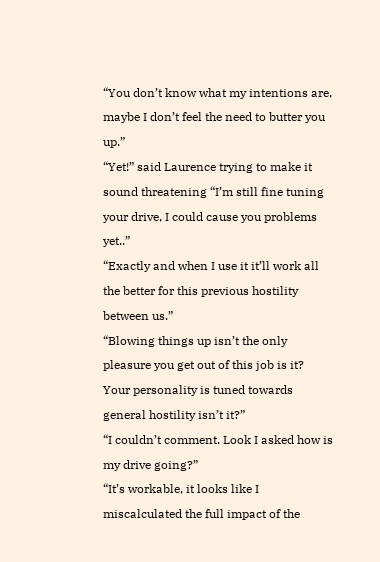“You don’t know what my intentions are, maybe I don’t feel the need to butter you up.”
“Yet!” said Laurence trying to make it sound threatening “I’m still fine tuning your drive, I could cause you problems yet..”
“Exactly and when I use it it’ll work all the better for this previous hostility between us.”
“Blowing things up isn’t the only pleasure you get out of this job is it? Your personality is tuned towards general hostility isn’t it?”
“I couldn’t comment. Look I asked how is my drive going?”
“It’s workable, it looks like I miscalculated the full impact of the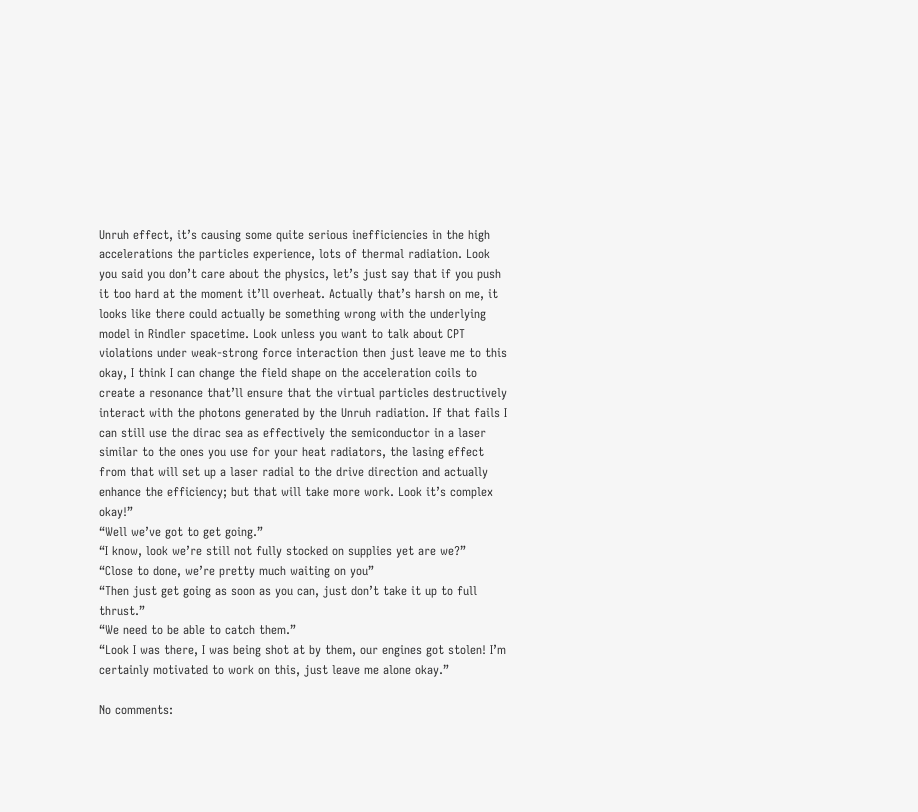Unruh effect, it’s causing some quite serious inefficiencies in the high accelerations the particles experience, lots of thermal radiation. Look you said you don’t care about the physics, let’s just say that if you push it too hard at the moment it’ll overheat. Actually that’s harsh on me, it looks like there could actually be something wrong with the underlying model in Rindler spacetime. Look unless you want to talk about CPT violations under weak-strong force interaction then just leave me to this okay, I think I can change the field shape on the acceleration coils to create a resonance that’ll ensure that the virtual particles destructively interact with the photons generated by the Unruh radiation. If that fails I can still use the dirac sea as effectively the semiconductor in a laser similar to the ones you use for your heat radiators, the lasing effect from that will set up a laser radial to the drive direction and actually enhance the efficiency; but that will take more work. Look it’s complex okay!”
“Well we’ve got to get going.”
“I know, look we’re still not fully stocked on supplies yet are we?”
“Close to done, we’re pretty much waiting on you”
“Then just get going as soon as you can, just don’t take it up to full thrust.”
“We need to be able to catch them.”
“Look I was there, I was being shot at by them, our engines got stolen! I’m certainly motivated to work on this, just leave me alone okay.”

No comments: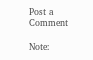Post a Comment

Note: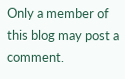Only a member of this blog may post a comment.